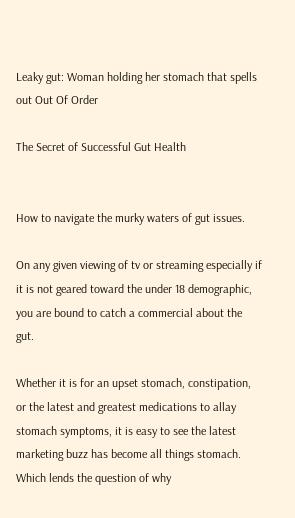Leaky gut: Woman holding her stomach that spells out Out Of Order

The Secret of Successful Gut Health


How to navigate the murky waters of gut issues.

On any given viewing of tv or streaming especially if it is not geared toward the under 18 demographic, you are bound to catch a commercial about the gut.

Whether it is for an upset stomach, constipation, or the latest and greatest medications to allay stomach symptoms, it is easy to see the latest marketing buzz has become all things stomach. Which lends the question of why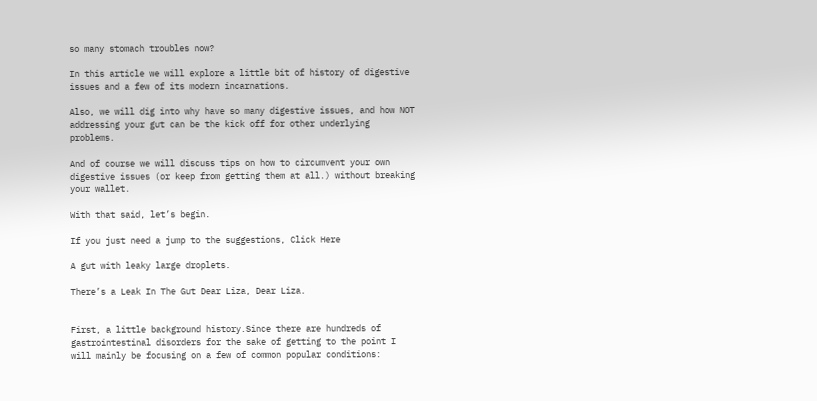so many stomach troubles now?

In this article we will explore a little bit of history of digestive issues and a few of its modern incarnations.

Also, we will dig into why have so many digestive issues, and how NOT addressing your gut can be the kick off for other underlying problems.

And of course we will discuss tips on how to circumvent your own digestive issues (or keep from getting them at all.) without breaking your wallet.

With that said, let’s begin.

If you just need a jump to the suggestions, Click Here

A gut with leaky large droplets.

There’s a Leak In The Gut Dear Liza, Dear Liza.


First, a little background history.Since there are hundreds of gastrointestinal disorders for the sake of getting to the point I will mainly be focusing on a few of common popular conditions: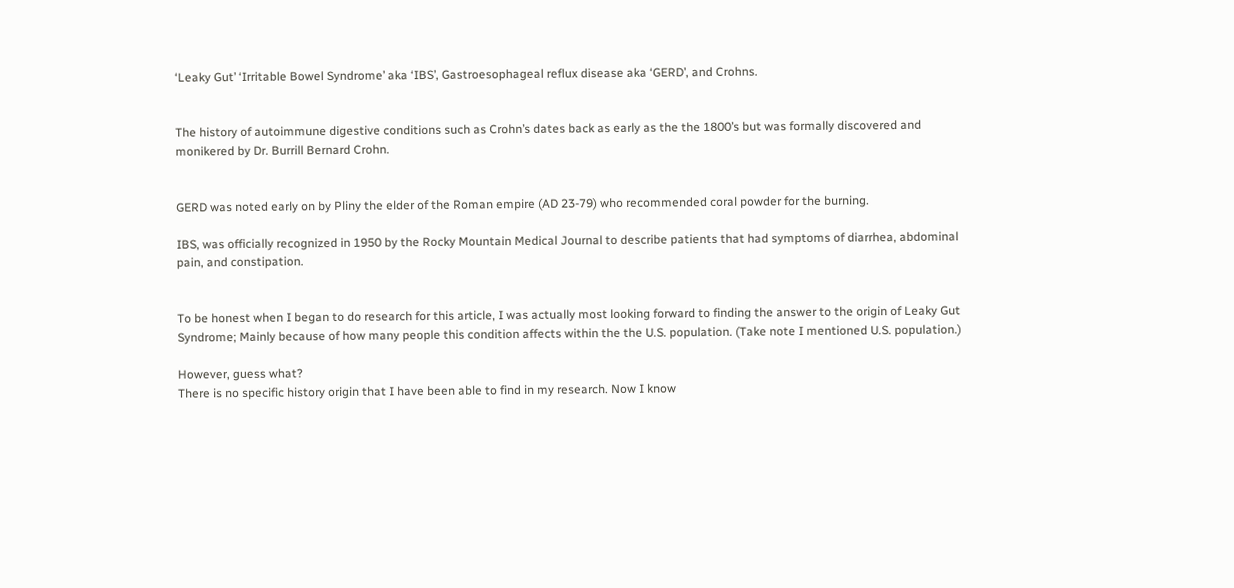‘Leaky Gut’ ‘Irritable Bowel Syndrome’ aka ‘IBS’, Gastroesophageal reflux disease aka ‘GERD’, and Crohns.


The history of autoimmune digestive conditions such as Crohn’s dates back as early as the the 1800’s but was formally discovered and monikered by Dr. Burrill Bernard Crohn.


GERD was noted early on by Pliny the elder of the Roman empire (AD 23-79) who recommended coral powder for the burning.

IBS, was officially recognized in 1950 by the Rocky Mountain Medical Journal to describe patients that had symptoms of diarrhea, abdominal pain, and constipation.


To be honest when I began to do research for this article, I was actually most looking forward to finding the answer to the origin of Leaky Gut Syndrome; Mainly because of how many people this condition affects within the the U.S. population. (Take note I mentioned U.S. population.)

However, guess what?
There is no specific history origin that I have been able to find in my research. Now I know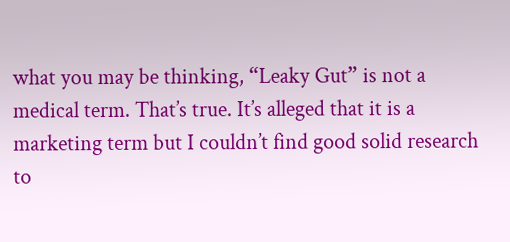what you may be thinking, “Leaky Gut” is not a medical term. That’s true. It’s alleged that it is a marketing term but I couldn’t find good solid research to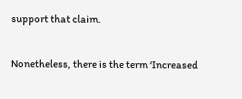support that claim.

Nonetheless, there is the term ‘Increased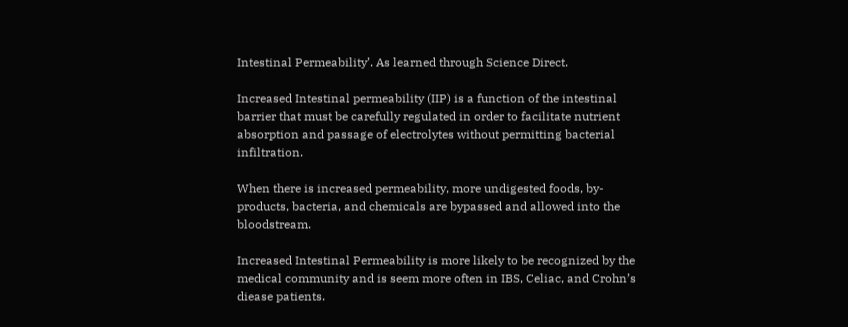Intestinal Permeability’. As learned through Science Direct.

Increased Intestinal permeability (IIP) is a function of the intestinal barrier that must be carefully regulated in order to facilitate nutrient absorption and passage of electrolytes without permitting bacterial infiltration.

When there is increased permeability, more undigested foods, by-products, bacteria, and chemicals are bypassed and allowed into the bloodstream.

Increased Intestinal Permeability is more likely to be recognized by the medical community and is seem more often in IBS, Celiac, and Crohn’s diease patients.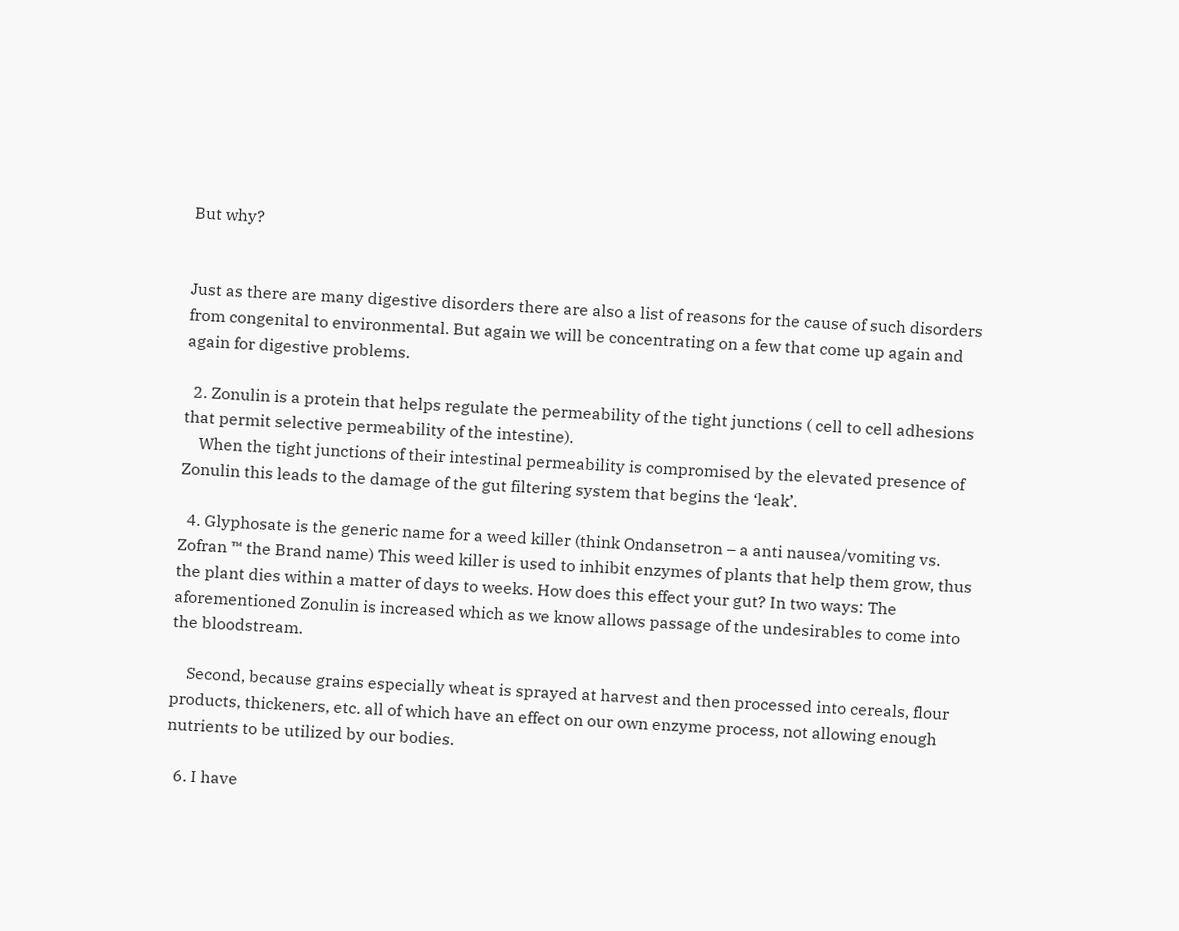But why?


Just as there are many digestive disorders there are also a list of reasons for the cause of such disorders from congenital to environmental. But again we will be concentrating on a few that come up again and again for digestive problems.

  2. Zonulin is a protein that helps regulate the permeability of the tight junctions ( cell to cell adhesions that permit selective permeability of the intestine).
    When the tight junctions of their intestinal permeability is compromised by the elevated presence of Zonulin this leads to the damage of the gut filtering system that begins the ‘leak’.

  4. Glyphosate is the generic name for a weed killer (think Ondansetron – a anti nausea/vomiting vs. Zofran ™ the Brand name) This weed killer is used to inhibit enzymes of plants that help them grow, thus the plant dies within a matter of days to weeks. How does this effect your gut? In two ways: The aforementioned Zonulin is increased which as we know allows passage of the undesirables to come into the bloodstream.

    Second, because grains especially wheat is sprayed at harvest and then processed into cereals, flour products, thickeners, etc. all of which have an effect on our own enzyme process, not allowing enough nutrients to be utilized by our bodies.

  6. I have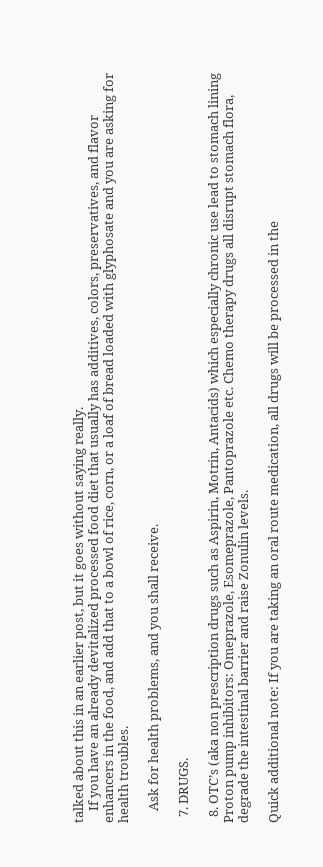talked about this in an earlier post, but it goes without saying really.
    If you have an already devitalized processed food diet that usually has additives, colors, preservatives, and flavor enhancers in the food, and add that to a bowl of rice, corn, or a loaf of bread loaded with glyphosate and you are asking for health troubles.

    Ask for health problems, and you shall receive.

  7. DRUGS.

  8. OTC’s (aka non prescription drugs such as Aspirin, Motrin, Antacids) which especially chronic use lead to stomach lining Proton pump inhibitors: Omeprazole, Esomeprazole, Pantoprazole etc. Chemo therapy drugs all disrupt stomach flora, degrade the intestinal barrier and raise Zonulin levels.

Quick additional note: If you are taking an oral route medication, all drugs will be processed in the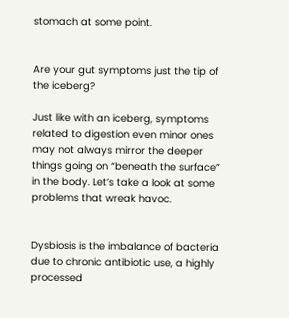stomach at some point.


Are your gut symptoms just the tip of the iceberg?

Just like with an iceberg, symptoms related to digestion even minor ones may not always mirror the deeper things going on “beneath the surface” in the body. Let’s take a look at some problems that wreak havoc.


Dysbiosis is the imbalance of bacteria due to chronic antibiotic use, a highly processed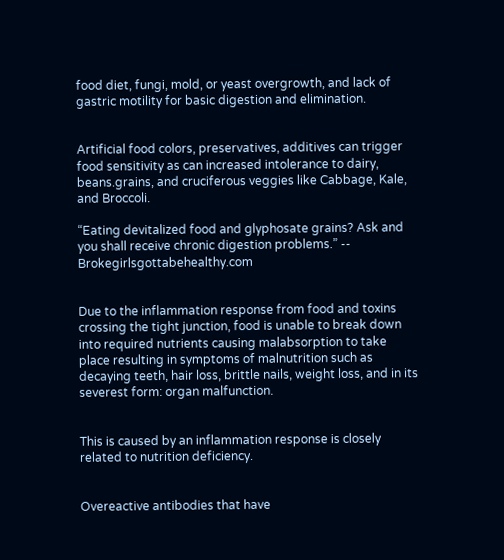food diet, fungi, mold, or yeast overgrowth, and lack of gastric motility for basic digestion and elimination.


Artificial food colors, preservatives, additives can trigger food sensitivity as can increased intolerance to dairy, beans.grains, and cruciferous veggies like Cabbage, Kale, and Broccoli.

“Eating devitalized food and glyphosate grains? Ask and you shall receive chronic digestion problems.” -- Brokegirlsgottabehealthy.com


Due to the inflammation response from food and toxins crossing the tight junction, food is unable to break down into required nutrients causing malabsorption to take place resulting in symptoms of malnutrition such as decaying teeth, hair loss, brittle nails, weight loss, and in its severest form: organ malfunction.


This is caused by an inflammation response is closely related to nutrition deficiency.


Overeactive antibodies that have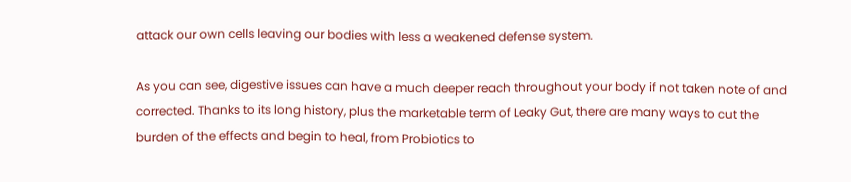attack our own cells leaving our bodies with less a weakened defense system.

As you can see, digestive issues can have a much deeper reach throughout your body if not taken note of and corrected. Thanks to its long history, plus the marketable term of Leaky Gut, there are many ways to cut the burden of the effects and begin to heal, from Probiotics to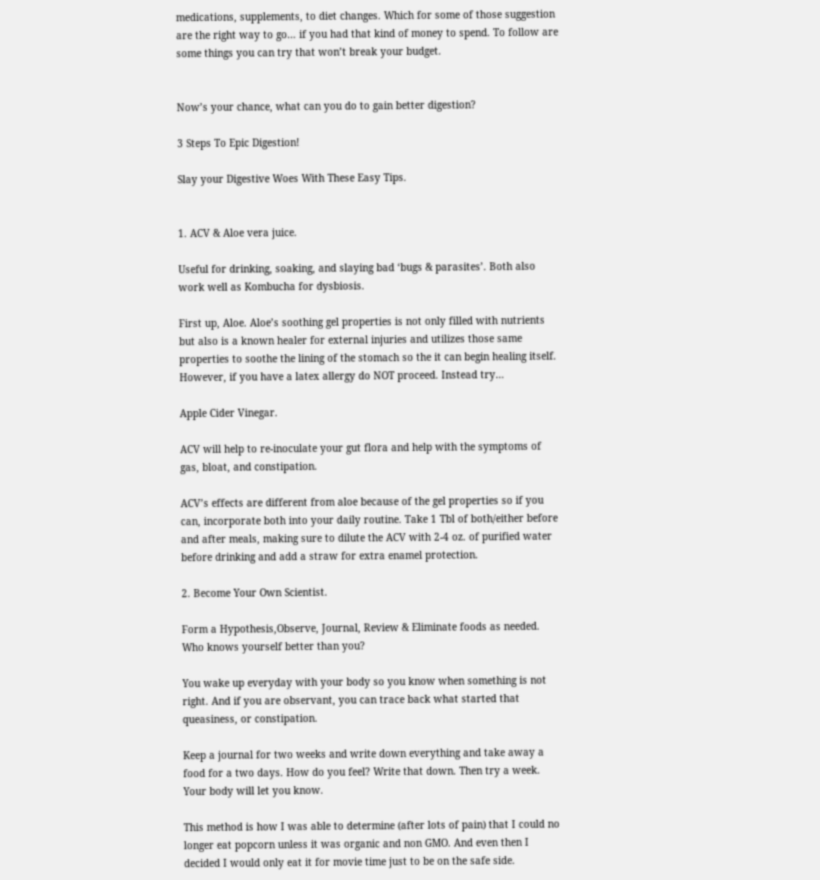medications, supplements, to diet changes. Which for some of those suggestion are the right way to go… if you had that kind of money to spend. To follow are some things you can try that won’t break your budget.


Now’s your chance, what can you do to gain better digestion?

3 Steps To Epic Digestion!

Slay your Digestive Woes With These Easy Tips.


1. ACV & Aloe vera juice.

Useful for drinking, soaking, and slaying bad ‘bugs & parasites’. Both also work well as Kombucha for dysbiosis.

First up, Aloe. Aloe’s soothing gel properties is not only filled with nutrients but also is a known healer for external injuries and utilizes those same properties to soothe the lining of the stomach so the it can begin healing itself.
However, if you have a latex allergy do NOT proceed. Instead try…

Apple Cider Vinegar.

ACV will help to re-inoculate your gut flora and help with the symptoms of gas, bloat, and constipation.

ACV’s effects are different from aloe because of the gel properties so if you can, incorporate both into your daily routine. Take 1 Tbl of both/either before and after meals, making sure to dilute the ACV with 2-4 oz. of purified water before drinking and add a straw for extra enamel protection.

2. Become Your Own Scientist.

Form a Hypothesis,Observe, Journal, Review & Eliminate foods as needed. Who knows yourself better than you?

You wake up everyday with your body so you know when something is not right. And if you are observant, you can trace back what started that queasiness, or constipation.

Keep a journal for two weeks and write down everything and take away a food for a two days. How do you feel? Write that down. Then try a week. Your body will let you know.

This method is how I was able to determine (after lots of pain) that I could no longer eat popcorn unless it was organic and non GMO. And even then I decided I would only eat it for movie time just to be on the safe side.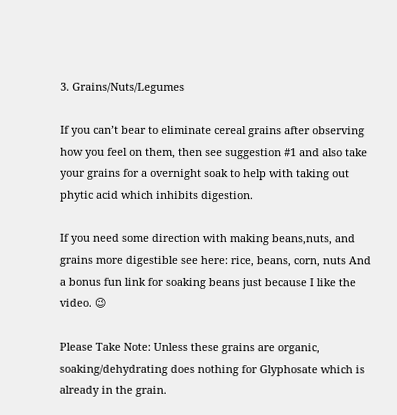3. Grains/Nuts/Legumes

If you can’t bear to eliminate cereal grains after observing how you feel on them, then see suggestion #1 and also take your grains for a overnight soak to help with taking out phytic acid which inhibits digestion.

If you need some direction with making beans,nuts, and grains more digestible see here: rice, beans, corn, nuts And a bonus fun link for soaking beans just because I like the video. 😉

Please Take Note: Unless these grains are organic, soaking/dehydrating does nothing for Glyphosate which is already in the grain.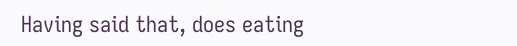Having said that, does eating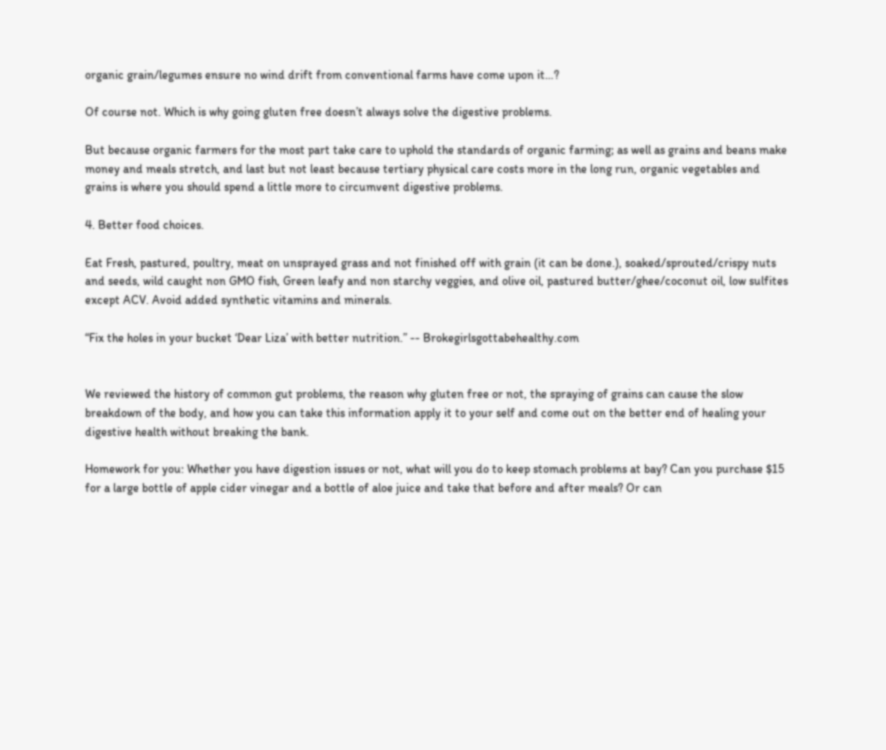organic grain/legumes ensure no wind drift from conventional farms have come upon it…?

Of course not. Which is why going gluten free doesn’t always solve the digestive problems.

But because organic farmers for the most part take care to uphold the standards of organic farming; as well as grains and beans make money and meals stretch, and last but not least because tertiary physical care costs more in the long run, organic vegetables and grains is where you should spend a little more to circumvent digestive problems.

4. Better food choices.

Eat Fresh, pastured, poultry, meat on unsprayed grass and not finished off with grain (it can be done.), soaked/sprouted/crispy nuts and seeds, wild caught non GMO fish, Green leafy and non starchy veggies, and olive oil, pastured butter/ghee/coconut oil, low sulfites except ACV. Avoid added synthetic vitamins and minerals.

“Fix the holes in your bucket ‘Dear Liza’ with better nutrition.” -- Brokegirlsgottabehealthy.com


We reviewed the history of common gut problems, the reason why gluten free or not, the spraying of grains can cause the slow breakdown of the body, and how you can take this information apply it to your self and come out on the better end of healing your digestive health without breaking the bank.

Homework for you: Whether you have digestion issues or not, what will you do to keep stomach problems at bay? Can you purchase $15 for a large bottle of apple cider vinegar and a bottle of aloe juice and take that before and after meals? Or can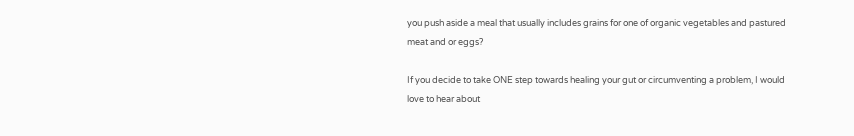you push aside a meal that usually includes grains for one of organic vegetables and pastured meat and or eggs?

If you decide to take ONE step towards healing your gut or circumventing a problem, I would love to hear about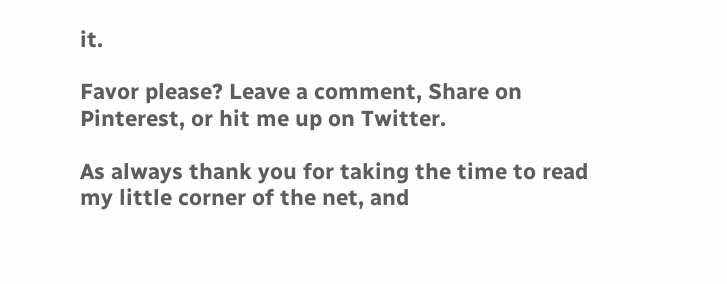it.

Favor please? Leave a comment, Share on Pinterest, or hit me up on Twitter.

As always thank you for taking the time to read my little corner of the net, and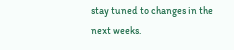stay tuned to changes in the next weeks.